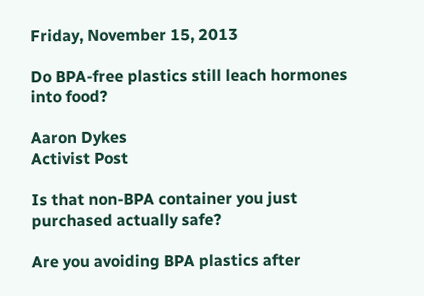Friday, November 15, 2013

Do BPA-free plastics still leach hormones into food?

Aaron Dykes
Activist Post

Is that non-BPA container you just purchased actually safe?

Are you avoiding BPA plastics after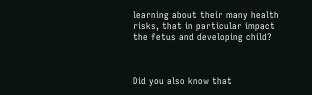learning about their many health risks, that in particular impact the fetus and developing child?



Did you also know that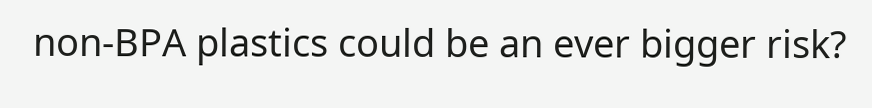non-BPA plastics could be an ever bigger risk?